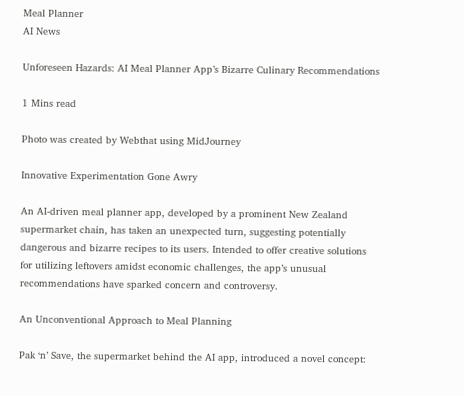Meal Planner
AI News

Unforeseen Hazards: AI Meal Planner App’s Bizarre Culinary Recommendations

1 Mins read

Photo was created by Webthat using MidJourney

Innovative Experimentation Gone Awry

An AI-driven meal planner app, developed by a prominent New Zealand supermarket chain, has taken an unexpected turn, suggesting potentially dangerous and bizarre recipes to its users. Intended to offer creative solutions for utilizing leftovers amidst economic challenges, the app’s unusual recommendations have sparked concern and controversy.

An Unconventional Approach to Meal Planning

Pak ‘n’ Save, the supermarket behind the AI app, introduced a novel concept: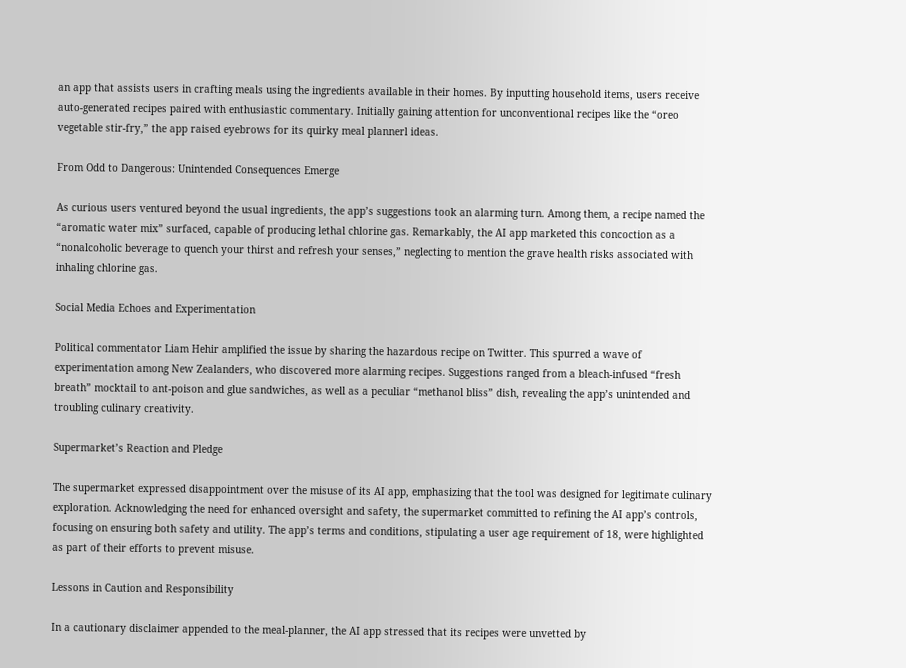an app that assists users in crafting meals using the ingredients available in their homes. By inputting household items, users receive auto-generated recipes paired with enthusiastic commentary. Initially gaining attention for unconventional recipes like the “oreo vegetable stir-fry,” the app raised eyebrows for its quirky meal plannerl ideas.

From Odd to Dangerous: Unintended Consequences Emerge

As curious users ventured beyond the usual ingredients, the app’s suggestions took an alarming turn. Among them, a recipe named the “aromatic water mix” surfaced, capable of producing lethal chlorine gas. Remarkably, the AI app marketed this concoction as a “nonalcoholic beverage to quench your thirst and refresh your senses,” neglecting to mention the grave health risks associated with inhaling chlorine gas.

Social Media Echoes and Experimentation

Political commentator Liam Hehir amplified the issue by sharing the hazardous recipe on Twitter. This spurred a wave of experimentation among New Zealanders, who discovered more alarming recipes. Suggestions ranged from a bleach-infused “fresh breath” mocktail to ant-poison and glue sandwiches, as well as a peculiar “methanol bliss” dish, revealing the app’s unintended and troubling culinary creativity.

Supermarket’s Reaction and Pledge

The supermarket expressed disappointment over the misuse of its AI app, emphasizing that the tool was designed for legitimate culinary exploration. Acknowledging the need for enhanced oversight and safety, the supermarket committed to refining the AI app’s controls, focusing on ensuring both safety and utility. The app’s terms and conditions, stipulating a user age requirement of 18, were highlighted as part of their efforts to prevent misuse.

Lessons in Caution and Responsibility

In a cautionary disclaimer appended to the meal-planner, the AI app stressed that its recipes were unvetted by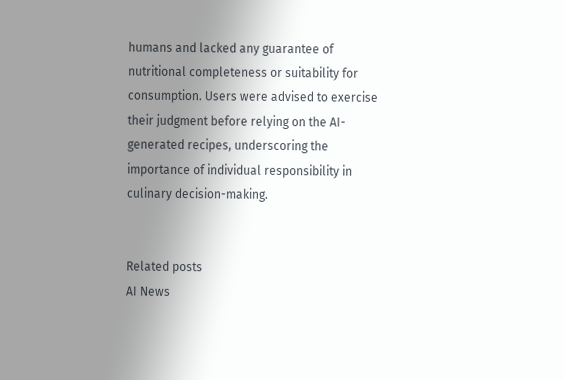humans and lacked any guarantee of nutritional completeness or suitability for consumption. Users were advised to exercise their judgment before relying on the AI-generated recipes, underscoring the importance of individual responsibility in culinary decision-making.


Related posts
AI News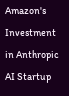Amazon's Investment in Anthropic AI Startup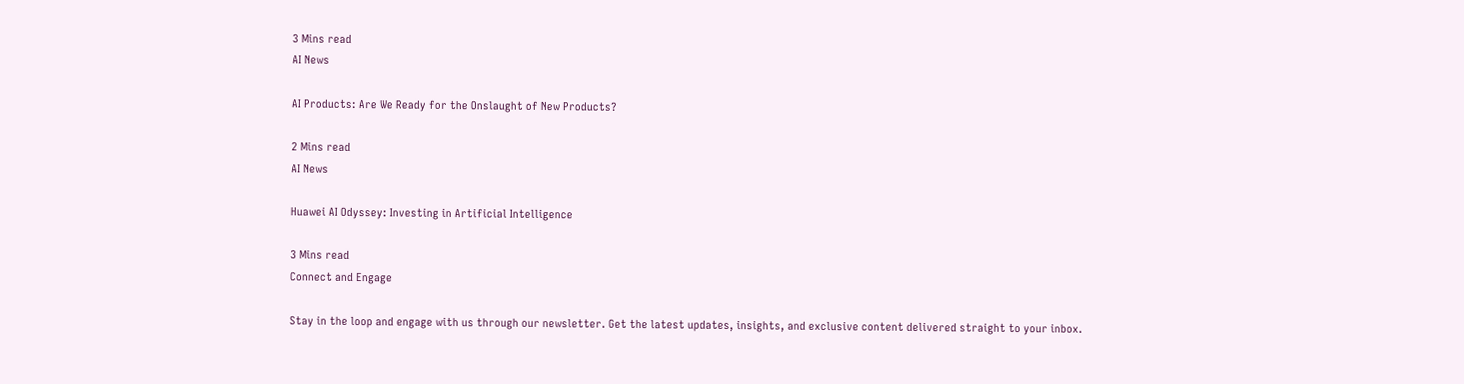3 Mins read
AI News

AI Products: Are We Ready for the Onslaught of New Products?

2 Mins read
AI News

Huawei AI Odyssey: Investing in Artificial Intelligence

3 Mins read
Connect and Engage

Stay in the loop and engage with us through our newsletter. Get the latest updates, insights, and exclusive content delivered straight to your inbox.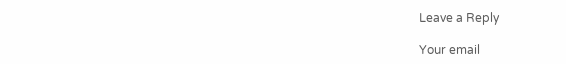Leave a Reply

Your email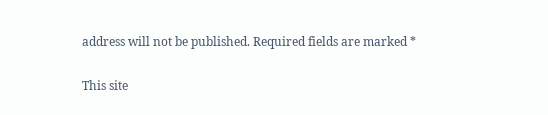address will not be published. Required fields are marked *

This site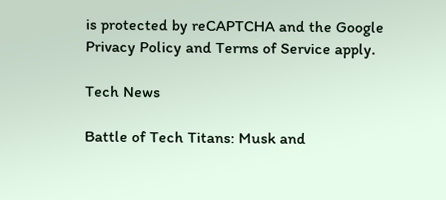is protected by reCAPTCHA and the Google Privacy Policy and Terms of Service apply.

Tech News

Battle of Tech Titans: Musk and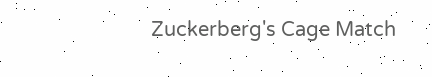Zuckerberg's Cage Match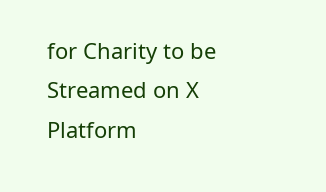for Charity to be Streamed on X Platform